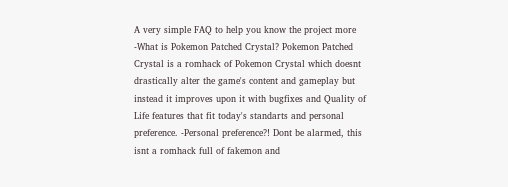A very simple FAQ to help you know the project more -What is Pokemon Patched Crystal? Pokemon Patched Crystal is a romhack of Pokemon Crystal which doesnt drastically alter the game's content and gameplay but instead it improves upon it with bugfixes and Quality of Life features that fit today's standarts and personal preference. -Personal preference?! Dont be alarmed, this isnt a romhack full of fakemon and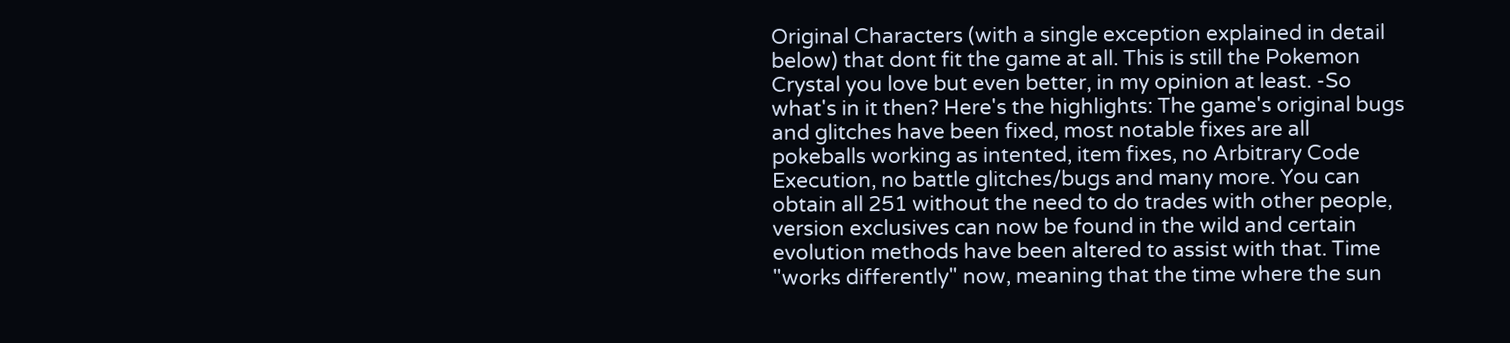Original Characters (with a single exception explained in detail below) that dont fit the game at all. This is still the Pokemon Crystal you love but even better, in my opinion at least. -So what's in it then? Here's the highlights: The game's original bugs and glitches have been fixed, most notable fixes are all pokeballs working as intented, item fixes, no Arbitrary Code Execution, no battle glitches/bugs and many more. You can obtain all 251 without the need to do trades with other people, version exclusives can now be found in the wild and certain evolution methods have been altered to assist with that. Time "works differently" now, meaning that the time where the sun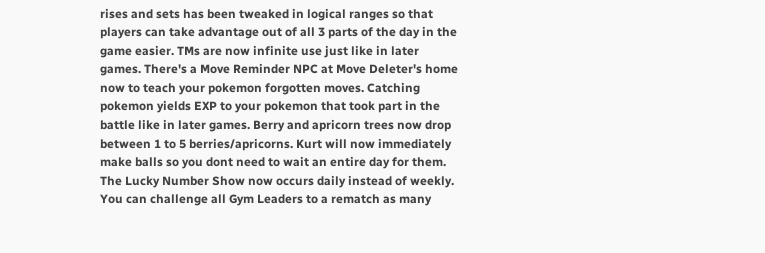rises and sets has been tweaked in logical ranges so that players can take advantage out of all 3 parts of the day in the game easier. TMs are now infinite use just like in later games. There's a Move Reminder NPC at Move Deleter's home now to teach your pokemon forgotten moves. Catching pokemon yields EXP to your pokemon that took part in the battle like in later games. Berry and apricorn trees now drop between 1 to 5 berries/apricorns. Kurt will now immediately make balls so you dont need to wait an entire day for them. The Lucky Number Show now occurs daily instead of weekly. You can challenge all Gym Leaders to a rematch as many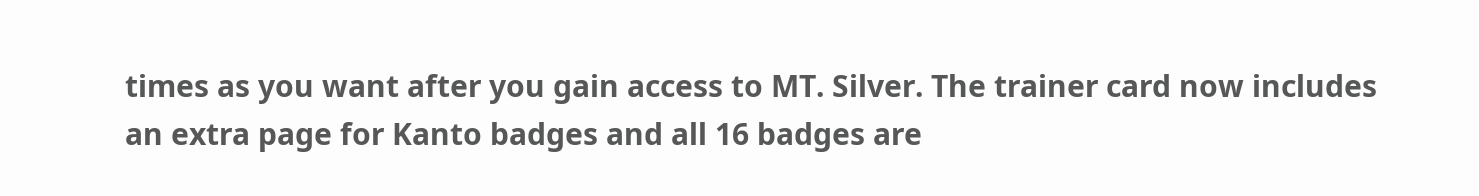times as you want after you gain access to MT. Silver. The trainer card now includes an extra page for Kanto badges and all 16 badges are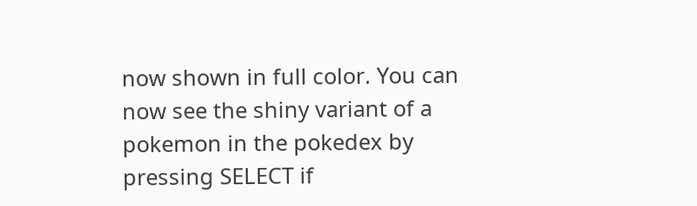now shown in full color. You can now see the shiny variant of a pokemon in the pokedex by pressing SELECT if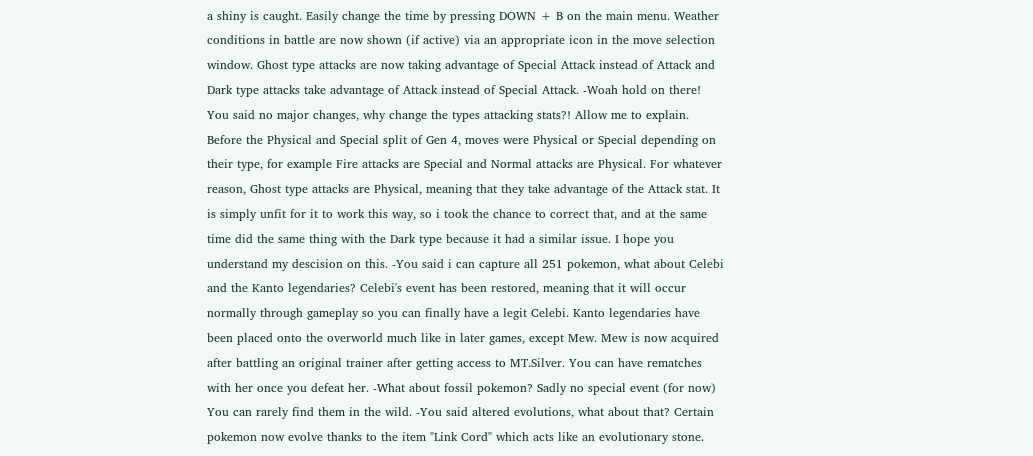a shiny is caught. Easily change the time by pressing DOWN + B on the main menu. Weather conditions in battle are now shown (if active) via an appropriate icon in the move selection window. Ghost type attacks are now taking advantage of Special Attack instead of Attack and Dark type attacks take advantage of Attack instead of Special Attack. -Woah hold on there! You said no major changes, why change the types attacking stats?! Allow me to explain. Before the Physical and Special split of Gen 4, moves were Physical or Special depending on their type, for example Fire attacks are Special and Normal attacks are Physical. For whatever reason, Ghost type attacks are Physical, meaning that they take advantage of the Attack stat. It is simply unfit for it to work this way, so i took the chance to correct that, and at the same time did the same thing with the Dark type because it had a similar issue. I hope you understand my descision on this. -You said i can capture all 251 pokemon, what about Celebi and the Kanto legendaries? Celebi's event has been restored, meaning that it will occur normally through gameplay so you can finally have a legit Celebi. Kanto legendaries have been placed onto the overworld much like in later games, except Mew. Mew is now acquired after battling an original trainer after getting access to MT.Silver. You can have rematches with her once you defeat her. -What about fossil pokemon? Sadly no special event (for now) You can rarely find them in the wild. -You said altered evolutions, what about that? Certain pokemon now evolve thanks to the item "Link Cord" which acts like an evolutionary stone.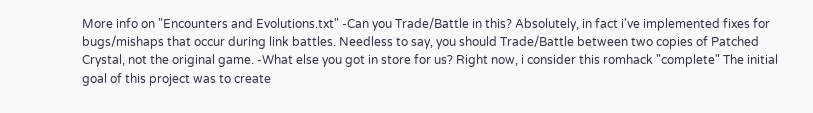More info on "Encounters and Evolutions.txt" -Can you Trade/Battle in this? Absolutely, in fact i've implemented fixes for bugs/mishaps that occur during link battles. Needless to say, you should Trade/Battle between two copies of Patched Crystal, not the original game. -What else you got in store for us? Right now, i consider this romhack "complete" The initial goal of this project was to create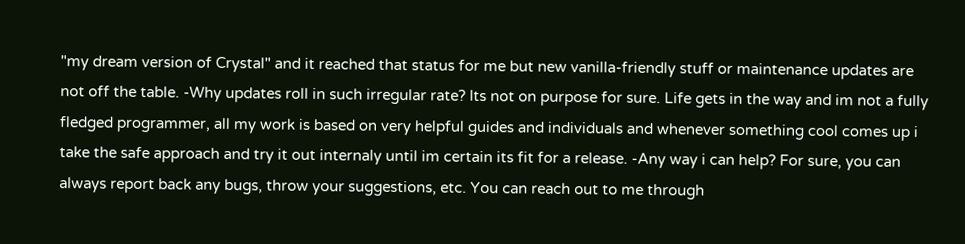"my dream version of Crystal" and it reached that status for me but new vanilla-friendly stuff or maintenance updates are not off the table. -Why updates roll in such irregular rate? Its not on purpose for sure. Life gets in the way and im not a fully fledged programmer, all my work is based on very helpful guides and individuals and whenever something cool comes up i take the safe approach and try it out internaly until im certain its fit for a release. -Any way i can help? For sure, you can always report back any bugs, throw your suggestions, etc. You can reach out to me through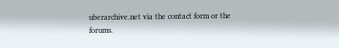uberarchive.net via the contact form or the forums.